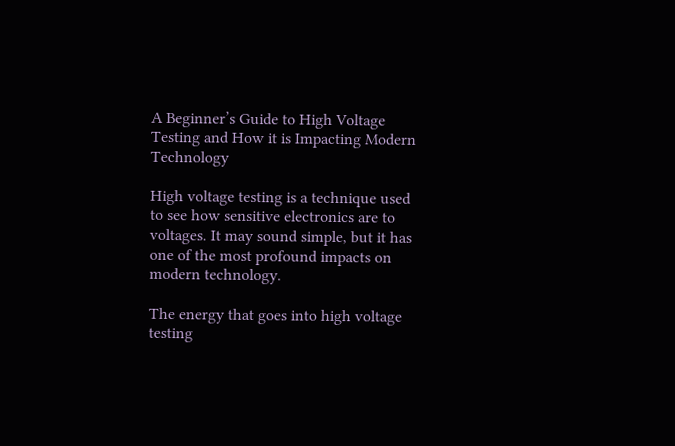A Beginner’s Guide to High Voltage Testing and How it is Impacting Modern Technology

High voltage testing is a technique used to see how sensitive electronics are to voltages. It may sound simple, but it has one of the most profound impacts on modern technology.

The energy that goes into high voltage testing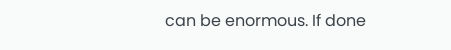can be enormous. If done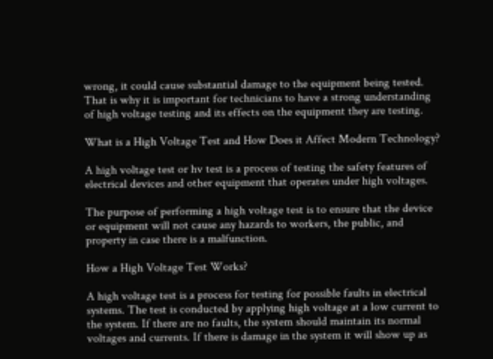wrong, it could cause substantial damage to the equipment being tested. That is why it is important for technicians to have a strong understanding of high voltage testing and its effects on the equipment they are testing.

What is a High Voltage Test and How Does it Affect Modern Technology?

A high voltage test or hv test is a process of testing the safety features of electrical devices and other equipment that operates under high voltages.

The purpose of performing a high voltage test is to ensure that the device or equipment will not cause any hazards to workers, the public, and property in case there is a malfunction.

How a High Voltage Test Works?

A high voltage test is a process for testing for possible faults in electrical systems. The test is conducted by applying high voltage at a low current to the system. If there are no faults, the system should maintain its normal voltages and currents. If there is damage in the system it will show up as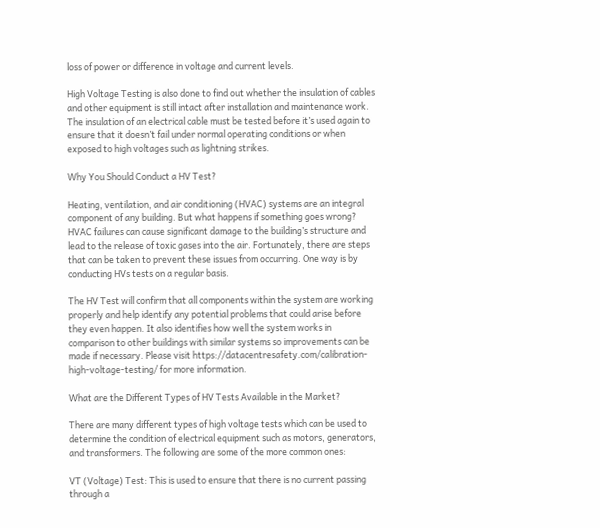loss of power or difference in voltage and current levels.

High Voltage Testing is also done to find out whether the insulation of cables and other equipment is still intact after installation and maintenance work. The insulation of an electrical cable must be tested before it’s used again to ensure that it doesn’t fail under normal operating conditions or when exposed to high voltages such as lightning strikes.

Why You Should Conduct a HV Test?

Heating, ventilation, and air conditioning (HVAC) systems are an integral component of any building. But what happens if something goes wrong? HVAC failures can cause significant damage to the building’s structure and lead to the release of toxic gases into the air. Fortunately, there are steps that can be taken to prevent these issues from occurring. One way is by conducting HVs tests on a regular basis.

The HV Test will confirm that all components within the system are working properly and help identify any potential problems that could arise before they even happen. It also identifies how well the system works in comparison to other buildings with similar systems so improvements can be made if necessary. Please visit https://datacentresafety.com/calibration-high-voltage-testing/ for more information.

What are the Different Types of HV Tests Available in the Market?

There are many different types of high voltage tests which can be used to determine the condition of electrical equipment such as motors, generators, and transformers. The following are some of the more common ones:

VT (Voltage) Test: This is used to ensure that there is no current passing through a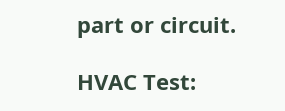part or circuit.

HVAC Test: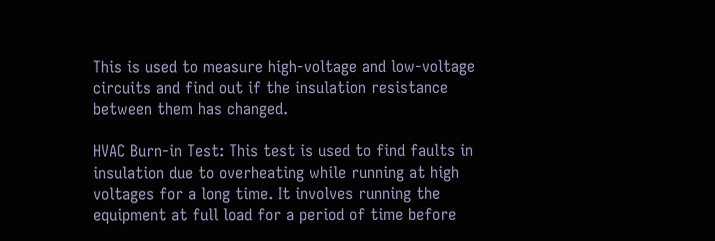This is used to measure high-voltage and low-voltage circuits and find out if the insulation resistance between them has changed.

HVAC Burn-in Test: This test is used to find faults in insulation due to overheating while running at high voltages for a long time. It involves running the equipment at full load for a period of time before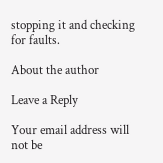stopping it and checking for faults.

About the author

Leave a Reply

Your email address will not be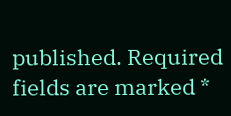published. Required fields are marked *